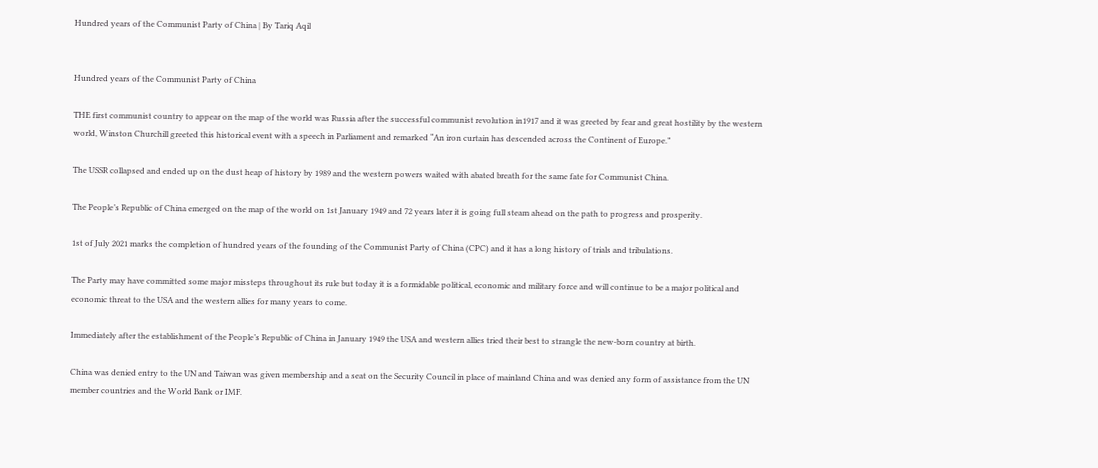Hundred years of the Communist Party of China | By Tariq Aqil


Hundred years of the Communist Party of China

THE first communist country to appear on the map of the world was Russia after the successful communist revolution in1917 and it was greeted by fear and great hostility by the western world, Winston Churchill greeted this historical event with a speech in Parliament and remarked “An iron curtain has descended across the Continent of Europe.”

The USSR collapsed and ended up on the dust heap of history by 1989 and the western powers waited with abated breath for the same fate for Communist China.

The People’s Republic of China emerged on the map of the world on 1st January 1949 and 72 years later it is going full steam ahead on the path to progress and prosperity.

1st of July 2021 marks the completion of hundred years of the founding of the Communist Party of China (CPC) and it has a long history of trials and tribulations.

The Party may have committed some major missteps throughout its rule but today it is a formidable political, economic and military force and will continue to be a major political and economic threat to the USA and the western allies for many years to come.

Immediately after the establishment of the People’s Republic of China in January 1949 the USA and western allies tried their best to strangle the new-born country at birth.

China was denied entry to the UN and Taiwan was given membership and a seat on the Security Council in place of mainland China and was denied any form of assistance from the UN member countries and the World Bank or IMF.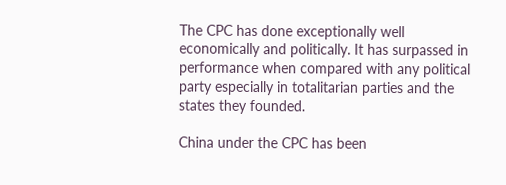The CPC has done exceptionally well economically and politically. It has surpassed in performance when compared with any political party especially in totalitarian parties and the states they founded.

China under the CPC has been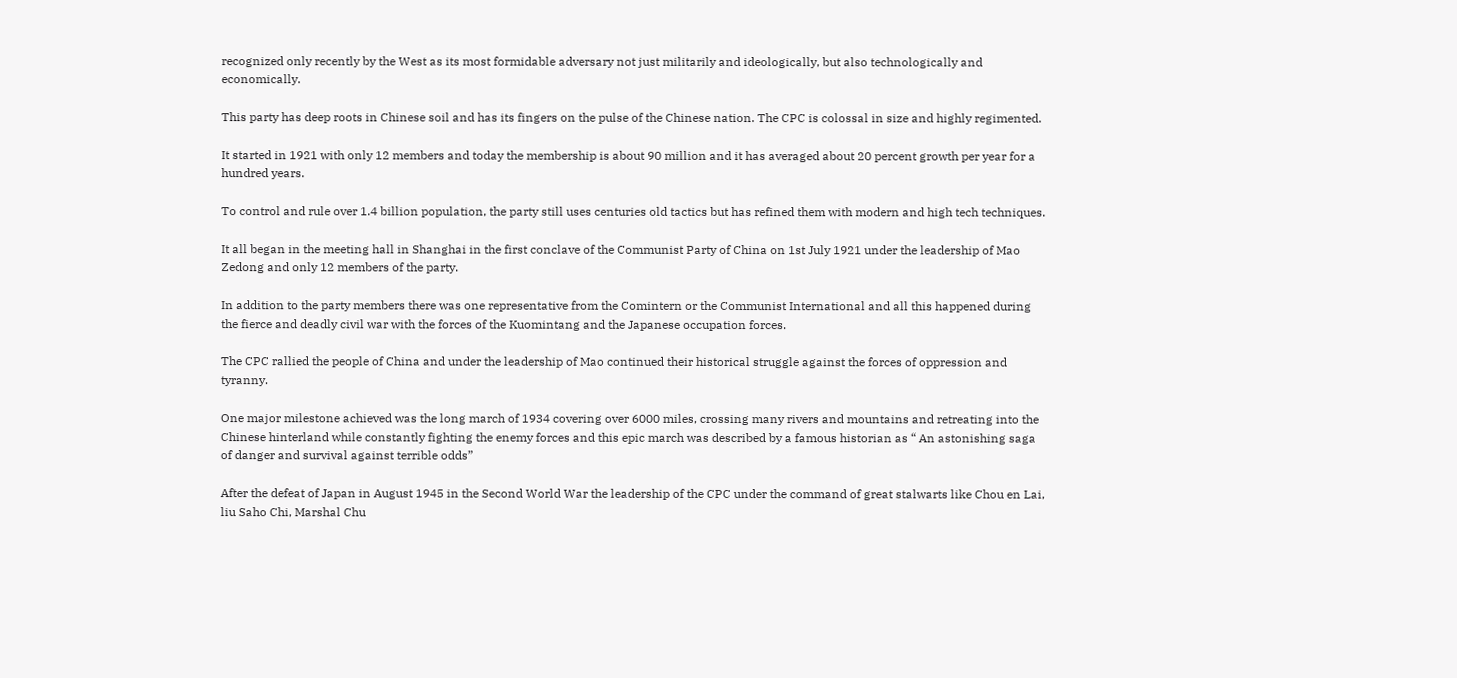recognized only recently by the West as its most formidable adversary not just militarily and ideologically, but also technologically and economically.

This party has deep roots in Chinese soil and has its fingers on the pulse of the Chinese nation. The CPC is colossal in size and highly regimented.

It started in 1921 with only 12 members and today the membership is about 90 million and it has averaged about 20 percent growth per year for a hundred years.

To control and rule over 1.4 billion population, the party still uses centuries old tactics but has refined them with modern and high tech techniques.

It all began in the meeting hall in Shanghai in the first conclave of the Communist Party of China on 1st July 1921 under the leadership of Mao Zedong and only 12 members of the party.

In addition to the party members there was one representative from the Comintern or the Communist International and all this happened during the fierce and deadly civil war with the forces of the Kuomintang and the Japanese occupation forces.

The CPC rallied the people of China and under the leadership of Mao continued their historical struggle against the forces of oppression and tyranny.

One major milestone achieved was the long march of 1934 covering over 6000 miles, crossing many rivers and mountains and retreating into the Chinese hinterland while constantly fighting the enemy forces and this epic march was described by a famous historian as “ An astonishing saga of danger and survival against terrible odds”

After the defeat of Japan in August 1945 in the Second World War the leadership of the CPC under the command of great stalwarts like Chou en Lai, liu Saho Chi, Marshal Chu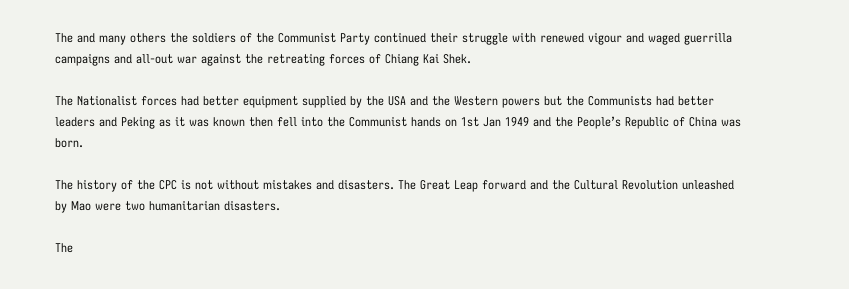The and many others the soldiers of the Communist Party continued their struggle with renewed vigour and waged guerrilla campaigns and all-out war against the retreating forces of Chiang Kai Shek.

The Nationalist forces had better equipment supplied by the USA and the Western powers but the Communists had better leaders and Peking as it was known then fell into the Communist hands on 1st Jan 1949 and the People’s Republic of China was born.

The history of the CPC is not without mistakes and disasters. The Great Leap forward and the Cultural Revolution unleashed by Mao were two humanitarian disasters.

The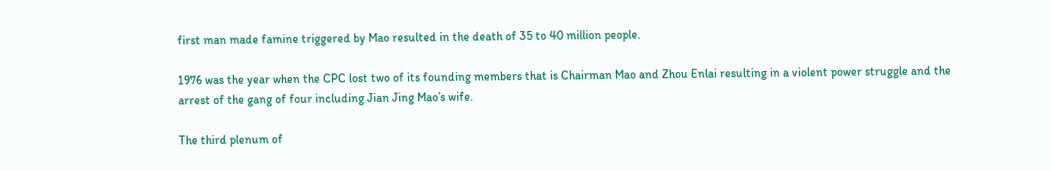first man made famine triggered by Mao resulted in the death of 35 to 40 million people.

1976 was the year when the CPC lost two of its founding members that is Chairman Mao and Zhou Enlai resulting in a violent power struggle and the arrest of the gang of four including Jian Jing Mao’s wife.

The third plenum of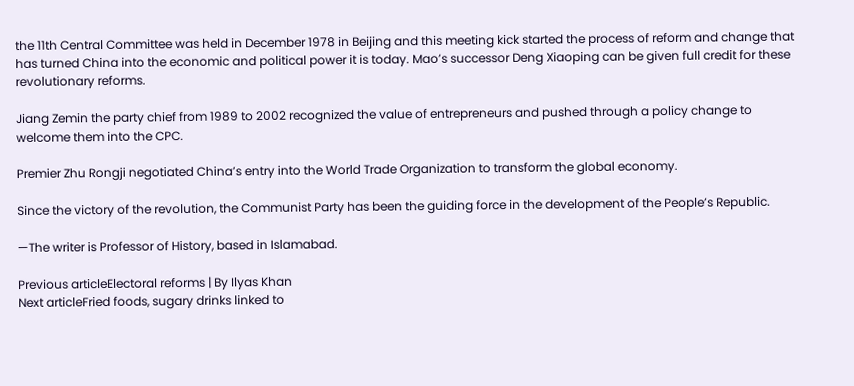the 11th Central Committee was held in December 1978 in Beijing and this meeting kick started the process of reform and change that has turned China into the economic and political power it is today. Mao’s successor Deng Xiaoping can be given full credit for these revolutionary reforms.

Jiang Zemin the party chief from 1989 to 2002 recognized the value of entrepreneurs and pushed through a policy change to welcome them into the CPC.

Premier Zhu Rongji negotiated China’s entry into the World Trade Organization to transform the global economy.

Since the victory of the revolution, the Communist Party has been the guiding force in the development of the People’s Republic.

—The writer is Professor of History, based in Islamabad.

Previous articleElectoral reforms | By Ilyas Khan
Next articleFried foods, sugary drinks linked to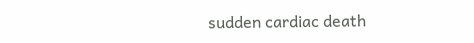sudden cardiac death